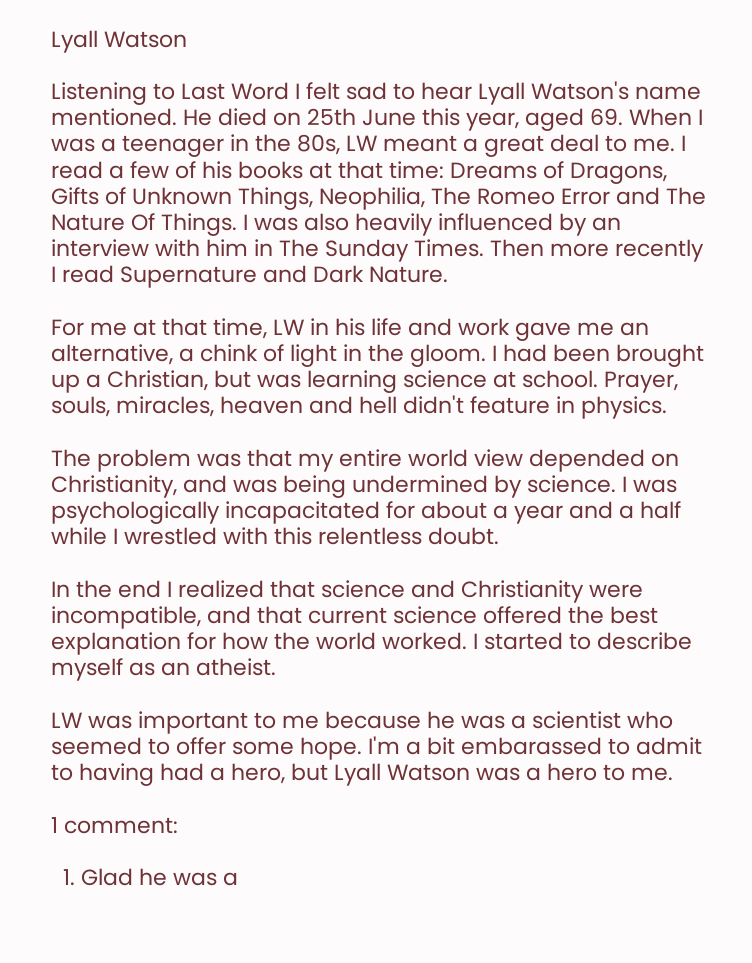Lyall Watson

Listening to Last Word I felt sad to hear Lyall Watson's name mentioned. He died on 25th June this year, aged 69. When I was a teenager in the 80s, LW meant a great deal to me. I read a few of his books at that time: Dreams of Dragons, Gifts of Unknown Things, Neophilia, The Romeo Error and The Nature Of Things. I was also heavily influenced by an interview with him in The Sunday Times. Then more recently I read Supernature and Dark Nature.

For me at that time, LW in his life and work gave me an alternative, a chink of light in the gloom. I had been brought up a Christian, but was learning science at school. Prayer, souls, miracles, heaven and hell didn't feature in physics.

The problem was that my entire world view depended on Christianity, and was being undermined by science. I was psychologically incapacitated for about a year and a half while I wrestled with this relentless doubt.

In the end I realized that science and Christianity were incompatible, and that current science offered the best explanation for how the world worked. I started to describe myself as an atheist.

LW was important to me because he was a scientist who seemed to offer some hope. I'm a bit embarassed to admit to having had a hero, but Lyall Watson was a hero to me.

1 comment:

  1. Glad he was a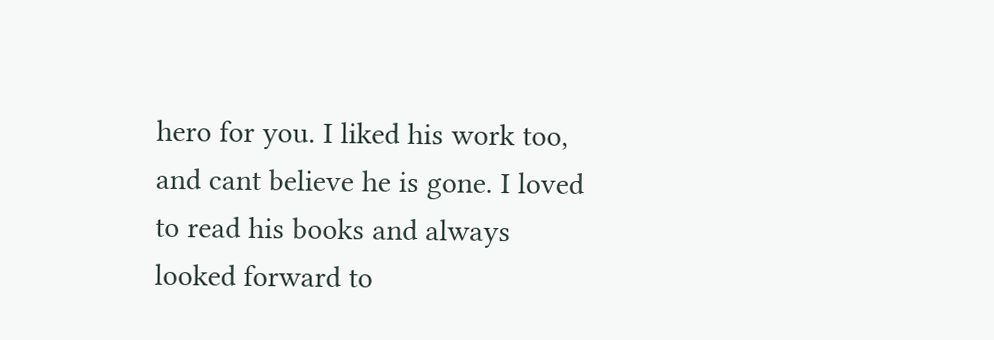hero for you. I liked his work too, and cant believe he is gone. I loved to read his books and always looked forward to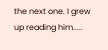the next one. I grew up reading him.....